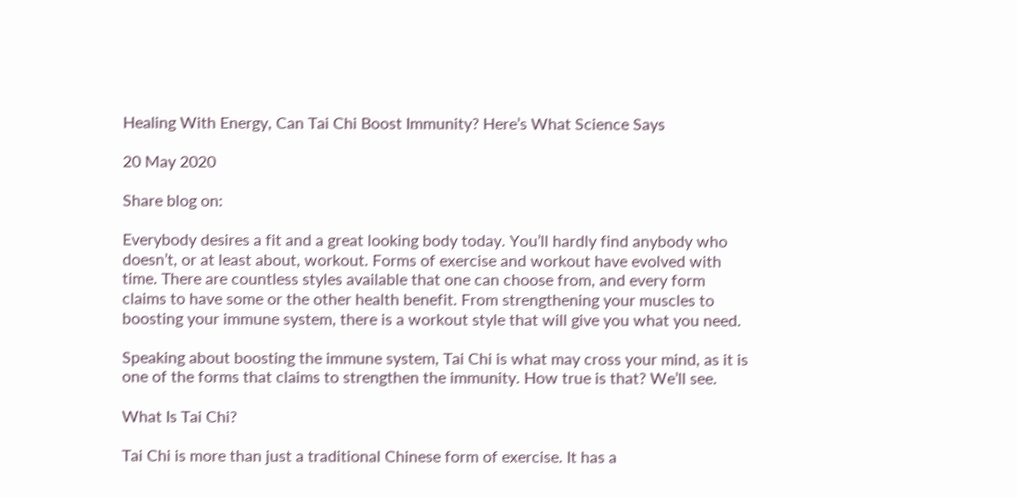Healing With Energy, Can Tai Chi Boost Immunity? Here’s What Science Says

20 May 2020

Share blog on:

Everybody desires a fit and a great looking body today. You’ll hardly find anybody who doesn’t, or at least about, workout. Forms of exercise and workout have evolved with time. There are countless styles available that one can choose from, and every form claims to have some or the other health benefit. From strengthening your muscles to boosting your immune system, there is a workout style that will give you what you need.

Speaking about boosting the immune system, Tai Chi is what may cross your mind, as it is one of the forms that claims to strengthen the immunity. How true is that? We’ll see.

What Is Tai Chi?

Tai Chi is more than just a traditional Chinese form of exercise. It has a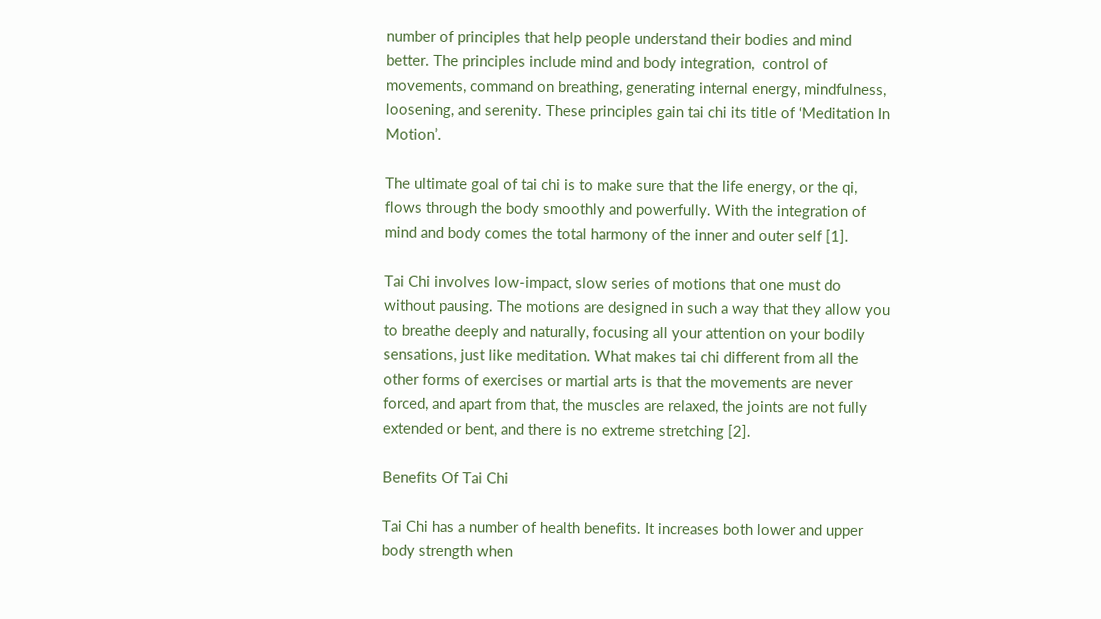number of principles that help people understand their bodies and mind better. The principles include mind and body integration,  control of movements, command on breathing, generating internal energy, mindfulness, loosening, and serenity. These principles gain tai chi its title of ‘Meditation In Motion’.

The ultimate goal of tai chi is to make sure that the life energy, or the qi, flows through the body smoothly and powerfully. With the integration of mind and body comes the total harmony of the inner and outer self [1].

Tai Chi involves low-impact, slow series of motions that one must do without pausing. The motions are designed in such a way that they allow you to breathe deeply and naturally, focusing all your attention on your bodily sensations, just like meditation. What makes tai chi different from all the other forms of exercises or martial arts is that the movements are never forced, and apart from that, the muscles are relaxed, the joints are not fully extended or bent, and there is no extreme stretching [2].

Benefits Of Tai Chi

Tai Chi has a number of health benefits. It increases both lower and upper body strength when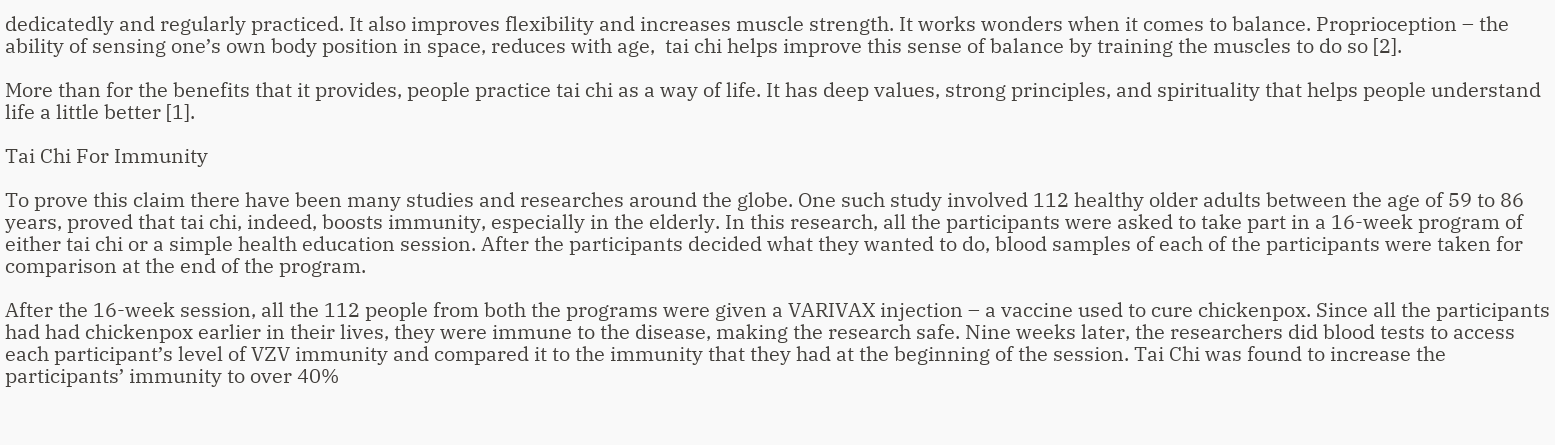dedicatedly and regularly practiced. It also improves flexibility and increases muscle strength. It works wonders when it comes to balance. Proprioception – the ability of sensing one’s own body position in space, reduces with age,  tai chi helps improve this sense of balance by training the muscles to do so [2].

More than for the benefits that it provides, people practice tai chi as a way of life. It has deep values, strong principles, and spirituality that helps people understand life a little better [1].

Tai Chi For Immunity

To prove this claim there have been many studies and researches around the globe. One such study involved 112 healthy older adults between the age of 59 to 86 years, proved that tai chi, indeed, boosts immunity, especially in the elderly. In this research, all the participants were asked to take part in a 16-week program of either tai chi or a simple health education session. After the participants decided what they wanted to do, blood samples of each of the participants were taken for comparison at the end of the program.

After the 16-week session, all the 112 people from both the programs were given a VARIVAX injection – a vaccine used to cure chickenpox. Since all the participants had had chickenpox earlier in their lives, they were immune to the disease, making the research safe. Nine weeks later, the researchers did blood tests to access each participant’s level of VZV immunity and compared it to the immunity that they had at the beginning of the session. Tai Chi was found to increase the participants’ immunity to over 40%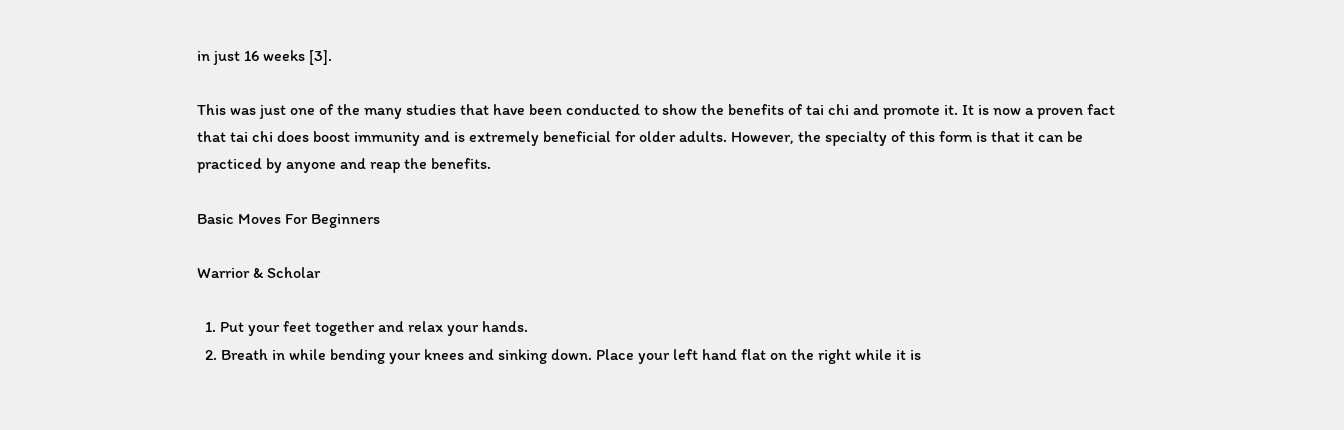in just 16 weeks [3].

This was just one of the many studies that have been conducted to show the benefits of tai chi and promote it. It is now a proven fact that tai chi does boost immunity and is extremely beneficial for older adults. However, the specialty of this form is that it can be practiced by anyone and reap the benefits.

Basic Moves For Beginners

Warrior & Scholar

  1. Put your feet together and relax your hands.
  2. Breath in while bending your knees and sinking down. Place your left hand flat on the right while it is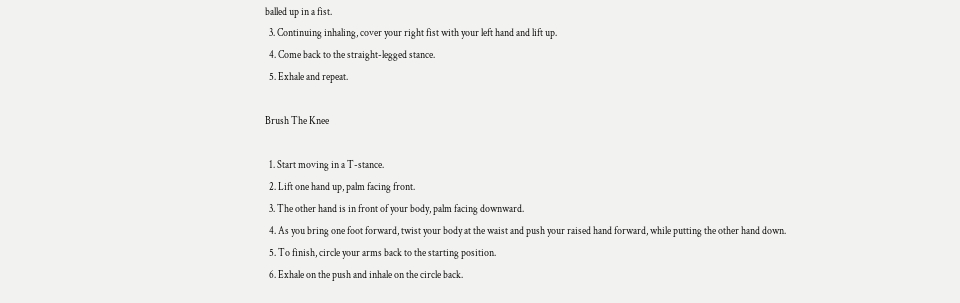balled up in a fist.
  3. Continuing inhaling, cover your right fist with your left hand and lift up.
  4. Come back to the straight-legged stance.
  5. Exhale and repeat.

Brush The Knee

  1. Start moving in a T-stance.
  2. Lift one hand up, palm facing front.
  3. The other hand is in front of your body, palm facing downward.
  4. As you bring one foot forward, twist your body at the waist and push your raised hand forward, while putting the other hand down.
  5. To finish, circle your arms back to the starting position.
  6. Exhale on the push and inhale on the circle back.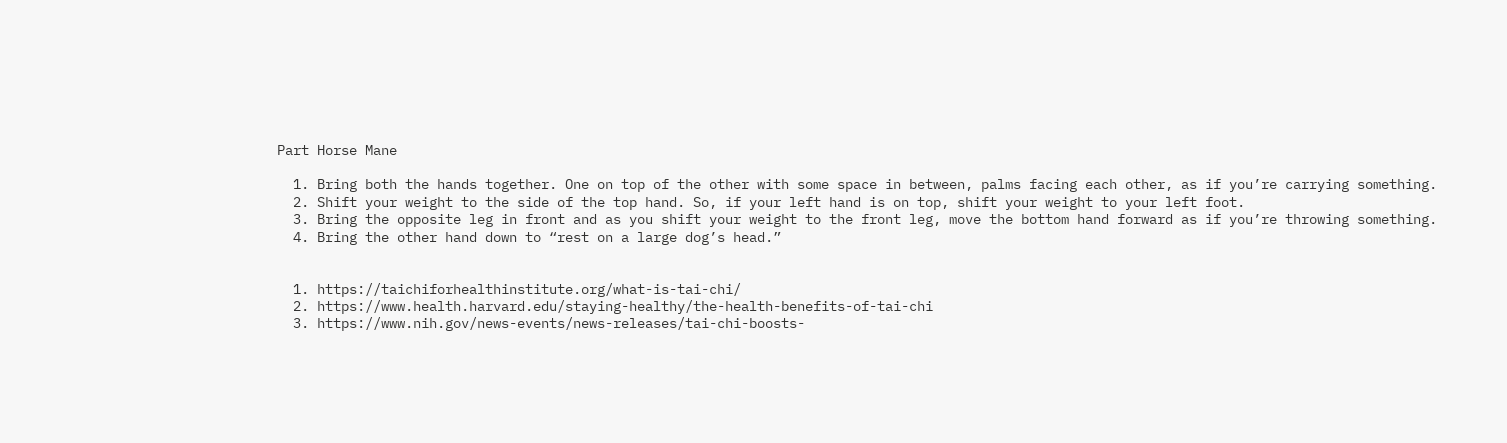Part Horse Mane

  1. Bring both the hands together. One on top of the other with some space in between, palms facing each other, as if you’re carrying something.
  2. Shift your weight to the side of the top hand. So, if your left hand is on top, shift your weight to your left foot.
  3. Bring the opposite leg in front and as you shift your weight to the front leg, move the bottom hand forward as if you’re throwing something.
  4. Bring the other hand down to “rest on a large dog’s head.”


  1. https://taichiforhealthinstitute.org/what-is-tai-chi/
  2. https://www.health.harvard.edu/staying-healthy/the-health-benefits-of-tai-chi
  3. https://www.nih.gov/news-events/news-releases/tai-chi-boosts-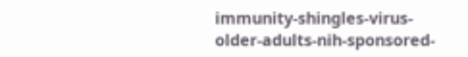immunity-shingles-virus-older-adults-nih-sponsored-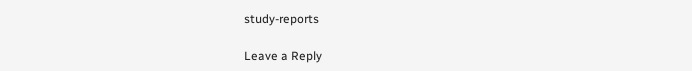study-reports

Leave a Reply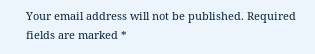Your email address will not be published. Required fields are marked *